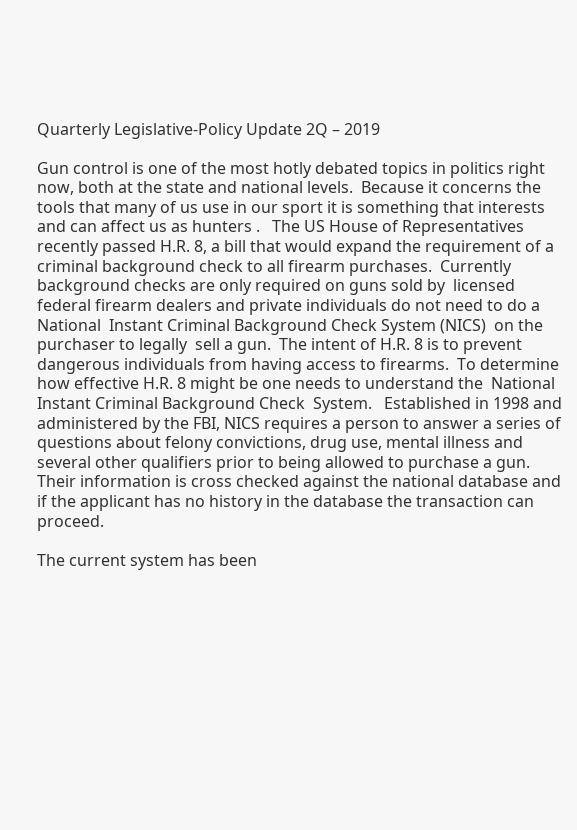Quarterly Legislative-Policy Update 2Q – 2019

Gun control is one of the most hotly debated topics in politics right now, both at the state and national levels.  Because it concerns the tools that many of us use in our sport it is something that interests and can affect us as hunters .   The US House of Representatives recently passed H.R. 8, a bill that would expand the requirement of a criminal background check to all firearm purchases.  Currently background checks are only required on guns sold by  licensed federal firearm dealers and private individuals do not need to do a National  Instant Criminal Background Check System (NICS)  on the purchaser to legally  sell a gun.  The intent of H.R. 8 is to prevent dangerous individuals from having access to firearms.  To determine how effective H.R. 8 might be one needs to understand the  National  Instant Criminal Background Check  System.   Established in 1998 and administered by the FBI, NICS requires a person to answer a series of questions about felony convictions, drug use, mental illness and several other qualifiers prior to being allowed to purchase a gun.  Their information is cross checked against the national database and if the applicant has no history in the database the transaction can proceed.

The current system has been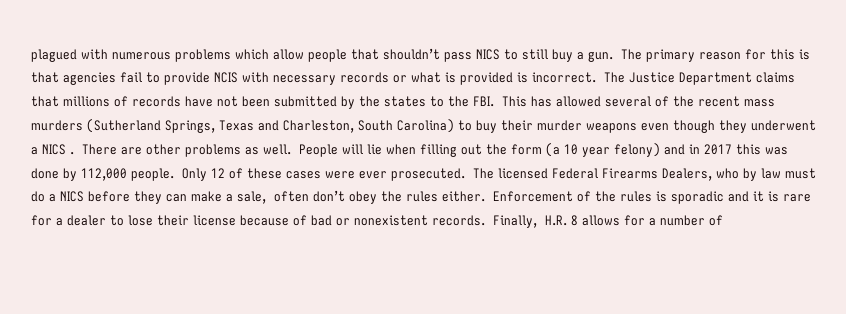plagued with numerous problems which allow people that shouldn’t pass NICS to still buy a gun.  The primary reason for this is that agencies fail to provide NCIS with necessary records or what is provided is incorrect.  The Justice Department claims that millions of records have not been submitted by the states to the FBI.  This has allowed several of the recent mass murders (Sutherland Springs, Texas and Charleston, South Carolina) to buy their murder weapons even though they underwent a NICS .  There are other problems as well.  People will lie when filling out the form (a 10 year felony) and in 2017 this was done by 112,000 people.  Only 12 of these cases were ever prosecuted.  The licensed Federal Firearms Dealers, who by law must do a NICS before they can make a sale,  often don’t obey the rules either.  Enforcement of the rules is sporadic and it is rare for a dealer to lose their license because of bad or nonexistent records.  Finally,  H.R. 8 allows for a number of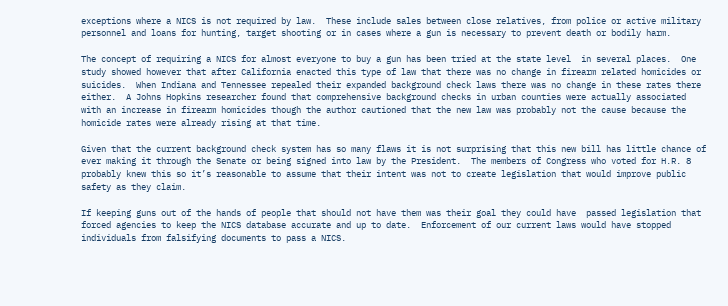exceptions where a NICS is not required by law.  These include sales between close relatives, from police or active military personnel and loans for hunting, target shooting or in cases where a gun is necessary to prevent death or bodily harm.

The concept of requiring a NICS for almost everyone to buy a gun has been tried at the state level  in several places.  One study showed however that after California enacted this type of law that there was no change in firearm related homicides or suicides.  When Indiana and Tennessee repealed their expanded background check laws there was no change in these rates there either.  A Johns Hopkins researcher found that comprehensive background checks in urban counties were actually associated with an increase in firearm homicides though the author cautioned that the new law was probably not the cause because the homicide rates were already rising at that time.

Given that the current background check system has so many flaws it is not surprising that this new bill has little chance of ever making it through the Senate or being signed into law by the President.  The members of Congress who voted for H.R. 8 probably knew this so it’s reasonable to assume that their intent was not to create legislation that would improve public safety as they claim.

If keeping guns out of the hands of people that should not have them was their goal they could have  passed legislation that forced agencies to keep the NICS database accurate and up to date.  Enforcement of our current laws would have stopped individuals from falsifying documents to pass a NICS.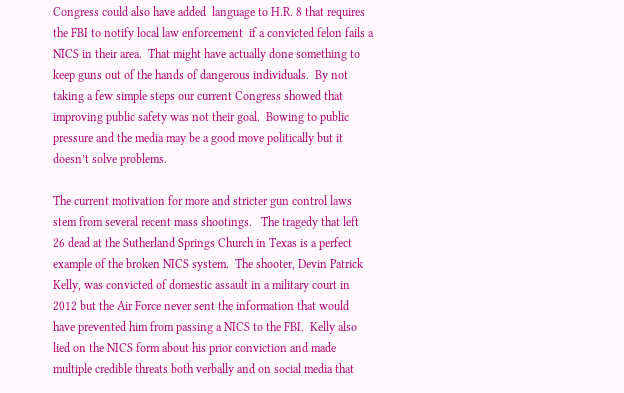Congress could also have added  language to H.R. 8 that requires the FBI to notify local law enforcement  if a convicted felon fails a NICS in their area.  That might have actually done something to keep guns out of the hands of dangerous individuals.  By not taking a few simple steps our current Congress showed that improving public safety was not their goal.  Bowing to public pressure and the media may be a good move politically but it doesn’t solve problems.

The current motivation for more and stricter gun control laws stem from several recent mass shootings.   The tragedy that left 26 dead at the Sutherland Springs Church in Texas is a perfect example of the broken NICS system.  The shooter, Devin Patrick Kelly, was convicted of domestic assault in a military court in 2012 but the Air Force never sent the information that would have prevented him from passing a NICS to the FBI.  Kelly also lied on the NICS form about his prior conviction and made multiple credible threats both verbally and on social media that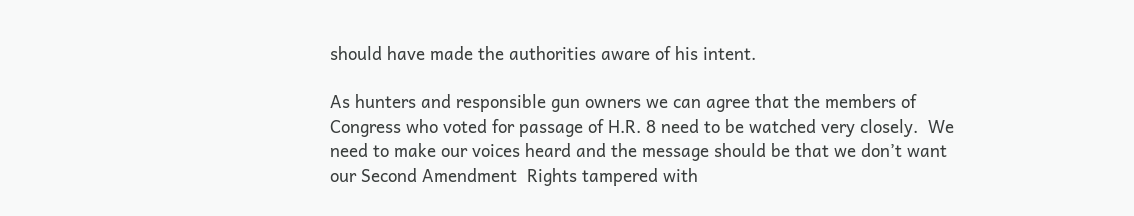should have made the authorities aware of his intent.

As hunters and responsible gun owners we can agree that the members of Congress who voted for passage of H.R. 8 need to be watched very closely.  We need to make our voices heard and the message should be that we don’t want our Second Amendment  Rights tampered with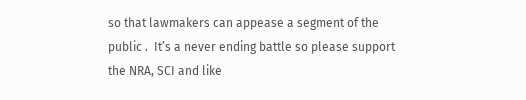so that lawmakers can appease a segment of the public .  It’s a never ending battle so please support the NRA, SCI and like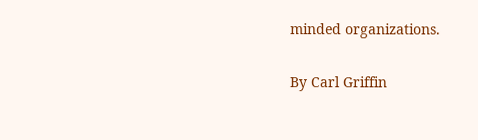minded organizations.

By Carl Griffin